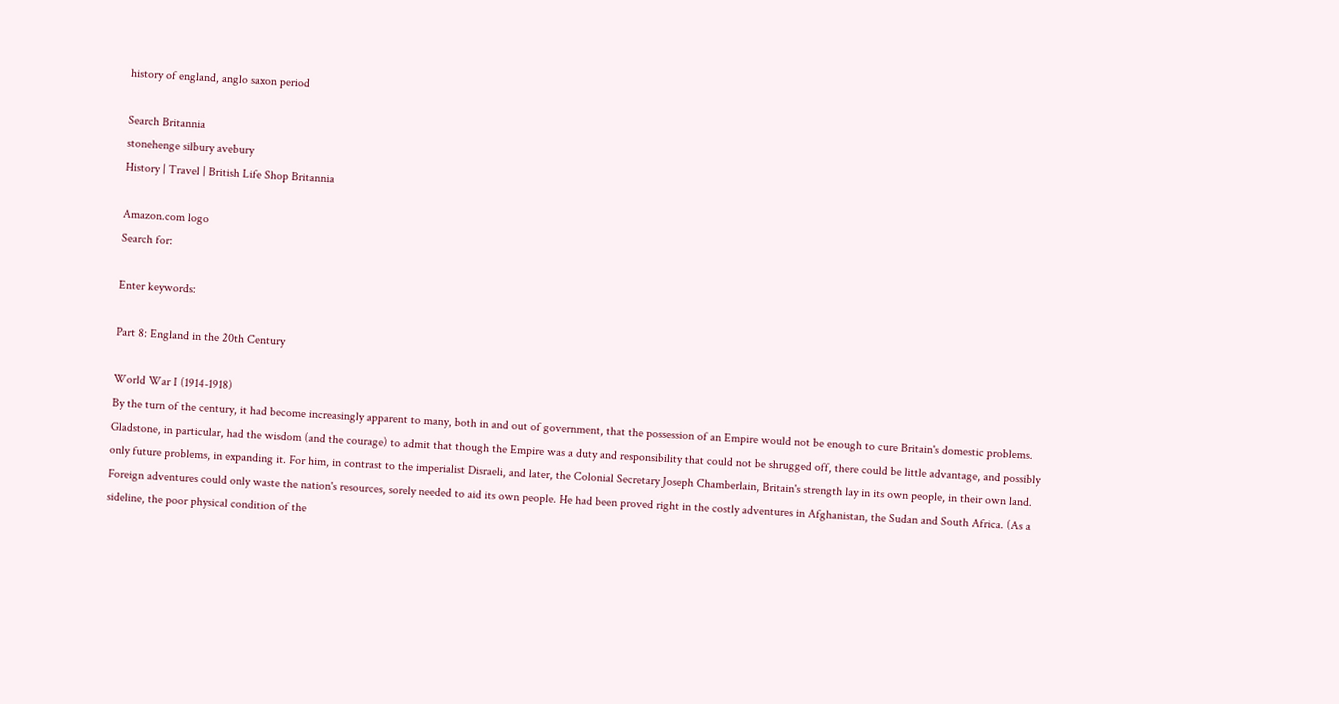history of england, anglo saxon period

Search Britannia
stonehenge silbury avebury
History | Travel | British Life Shop Britannia

Amazon.com logo
Search for:

Enter keywords:

Part 8: England in the 20th Century

World War I (1914-1918)
By the turn of the century, it had become increasingly apparent to many, both in and out of government, that the possession of an Empire would not be enough to cure Britain's domestic problems. Gladstone, in particular, had the wisdom (and the courage) to admit that though the Empire was a duty and responsibility that could not be shrugged off, there could be little advantage, and possibly only future problems, in expanding it. For him, in contrast to the imperialist Disraeli, and later, the Colonial Secretary Joseph Chamberlain, Britain's strength lay in its own people, in their own land. Foreign adventures could only waste the nation's resources, sorely needed to aid its own people. He had been proved right in the costly adventures in Afghanistan, the Sudan and South Africa. (As a sideline, the poor physical condition of the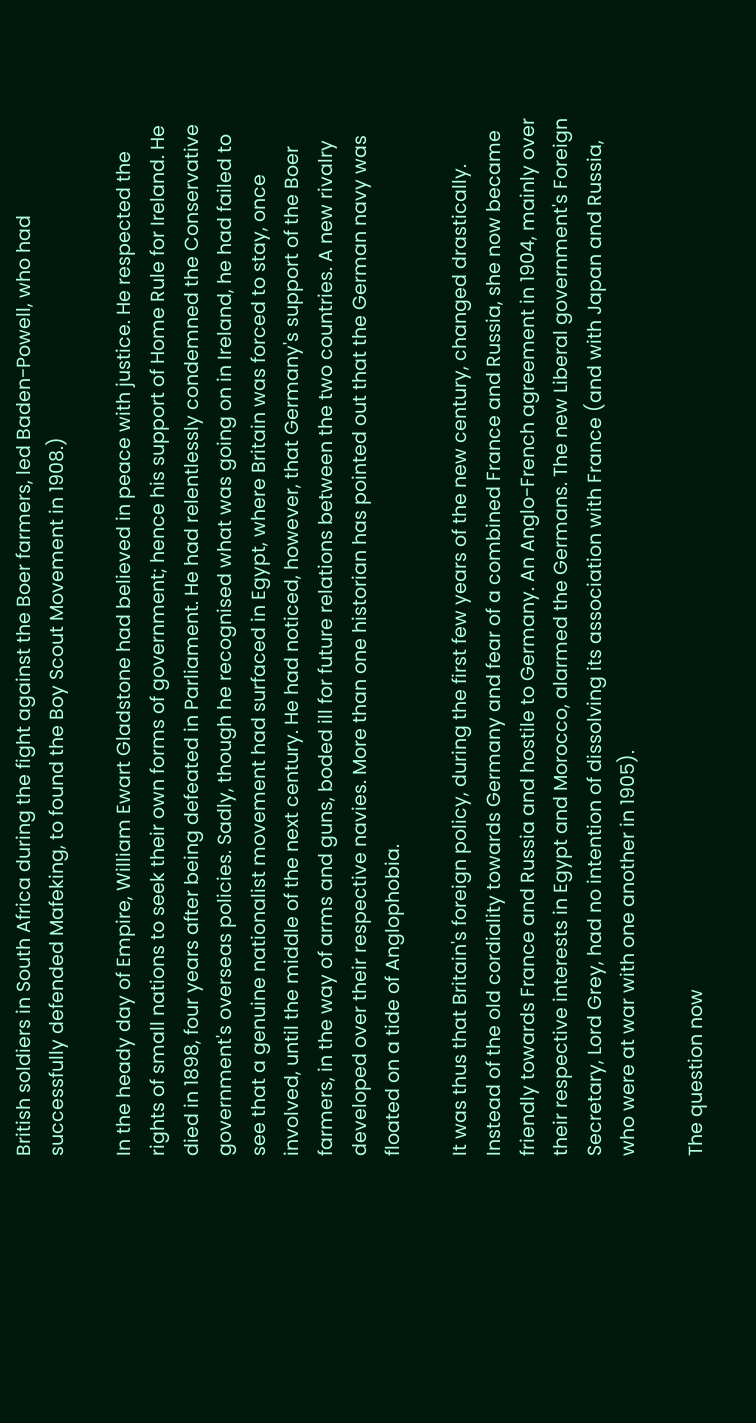British soldiers in South Africa during the fight against the Boer farmers, led Baden-Powell, who had successfully defended Mafeking, to found the Boy Scout Movement in 1908.)

In the heady day of Empire, William Ewart Gladstone had believed in peace with justice. He respected the rights of small nations to seek their own forms of government; hence his support of Home Rule for Ireland. He died in 1898, four years after being defeated in Parliament. He had relentlessly condemned the Conservative government's overseas policies. Sadly, though he recognised what was going on in Ireland, he had failed to see that a genuine nationalist movement had surfaced in Egypt, where Britain was forced to stay, once involved, until the middle of the next century. He had noticed, however, that Germany's support of the Boer farmers, in the way of arms and guns, boded ill for future relations between the two countries. A new rivalry developed over their respective navies. More than one historian has pointed out that the German navy was floated on a tide of Anglophobia.

It was thus that Britain's foreign policy, during the first few years of the new century, changed drastically. Instead of the old cordiality towards Germany and fear of a combined France and Russia, she now became friendly towards France and Russia and hostile to Germany. An Anglo-French agreement in 1904, mainly over their respective interests in Egypt and Morocco, alarmed the Germans. The new Liberal government's Foreign Secretary, Lord Grey, had no intention of dissolving its association with France (and with Japan and Russia, who were at war with one another in 1905).

The question now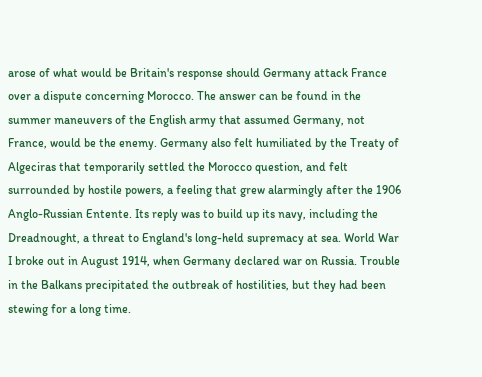arose of what would be Britain's response should Germany attack France over a dispute concerning Morocco. The answer can be found in the summer maneuvers of the English army that assumed Germany, not France, would be the enemy. Germany also felt humiliated by the Treaty of Algeciras that temporarily settled the Morocco question, and felt surrounded by hostile powers, a feeling that grew alarmingly after the 1906 Anglo-Russian Entente. Its reply was to build up its navy, including the Dreadnought, a threat to England's long-held supremacy at sea. World War I broke out in August 1914, when Germany declared war on Russia. Trouble in the Balkans precipitated the outbreak of hostilities, but they had been stewing for a long time.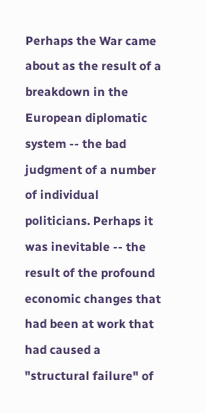Perhaps the War came about as the result of a breakdown in the European diplomatic system -- the bad judgment of a number of individual politicians. Perhaps it was inevitable -- the result of the profound economic changes that had been at work that had caused a "structural failure" of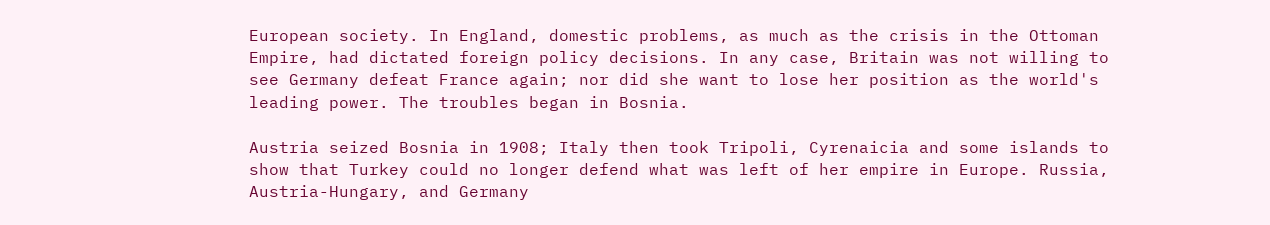European society. In England, domestic problems, as much as the crisis in the Ottoman Empire, had dictated foreign policy decisions. In any case, Britain was not willing to see Germany defeat France again; nor did she want to lose her position as the world's leading power. The troubles began in Bosnia.

Austria seized Bosnia in 1908; Italy then took Tripoli, Cyrenaicia and some islands to show that Turkey could no longer defend what was left of her empire in Europe. Russia, Austria-Hungary, and Germany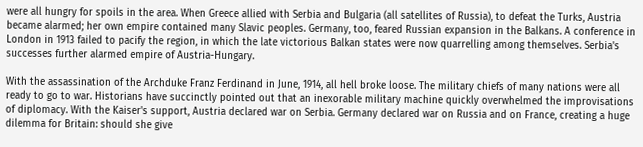were all hungry for spoils in the area. When Greece allied with Serbia and Bulgaria (all satellites of Russia), to defeat the Turks, Austria became alarmed; her own empire contained many Slavic peoples. Germany, too, feared Russian expansion in the Balkans. A conference in London in 1913 failed to pacify the region, in which the late victorious Balkan states were now quarrelling among themselves. Serbia's successes further alarmed empire of Austria-Hungary.

With the assassination of the Archduke Franz Ferdinand in June, 1914, all hell broke loose. The military chiefs of many nations were all ready to go to war. Historians have succinctly pointed out that an inexorable military machine quickly overwhelmed the improvisations of diplomacy. With the Kaiser's support, Austria declared war on Serbia. Germany declared war on Russia and on France, creating a huge dilemma for Britain: should she give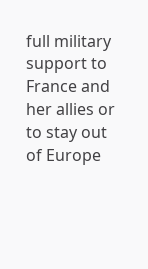full military support to France and her allies or to stay out of Europe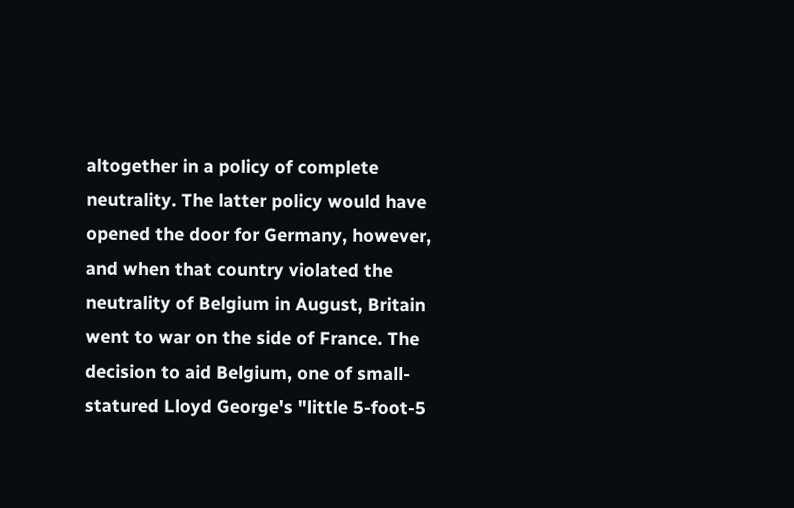altogether in a policy of complete neutrality. The latter policy would have opened the door for Germany, however, and when that country violated the neutrality of Belgium in August, Britain went to war on the side of France. The decision to aid Belgium, one of small-statured Lloyd George's "little 5-foot-5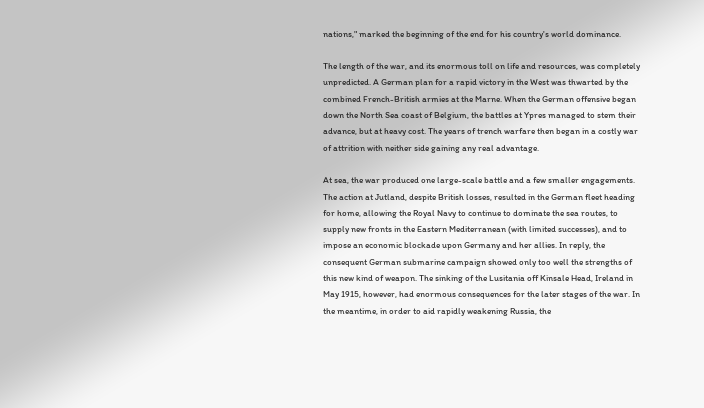nations," marked the beginning of the end for his country's world dominance.

The length of the war, and its enormous toll on life and resources, was completely unpredicted. A German plan for a rapid victory in the West was thwarted by the combined French-British armies at the Marne. When the German offensive began down the North Sea coast of Belgium, the battles at Ypres managed to stem their advance, but at heavy cost. The years of trench warfare then began in a costly war of attrition with neither side gaining any real advantage.

At sea, the war produced one large-scale battle and a few smaller engagements. The action at Jutland, despite British losses, resulted in the German fleet heading for home, allowing the Royal Navy to continue to dominate the sea routes, to supply new fronts in the Eastern Mediterranean (with limited successes), and to impose an economic blockade upon Germany and her allies. In reply, the consequent German submarine campaign showed only too well the strengths of this new kind of weapon. The sinking of the Lusitania off Kinsale Head, Ireland in May 1915, however, had enormous consequences for the later stages of the war. In the meantime, in order to aid rapidly weakening Russia, the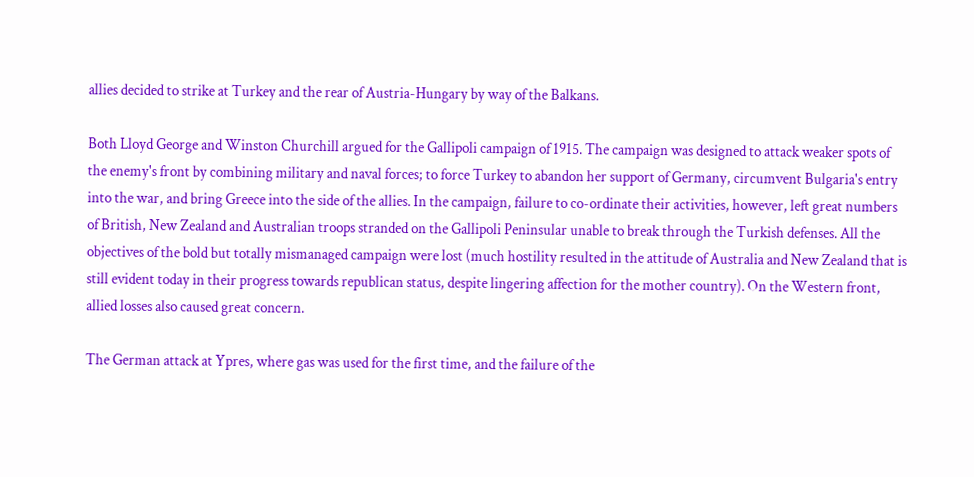allies decided to strike at Turkey and the rear of Austria-Hungary by way of the Balkans.

Both Lloyd George and Winston Churchill argued for the Gallipoli campaign of 1915. The campaign was designed to attack weaker spots of the enemy's front by combining military and naval forces; to force Turkey to abandon her support of Germany, circumvent Bulgaria's entry into the war, and bring Greece into the side of the allies. In the campaign, failure to co-ordinate their activities, however, left great numbers of British, New Zealand and Australian troops stranded on the Gallipoli Peninsular unable to break through the Turkish defenses. All the objectives of the bold but totally mismanaged campaign were lost (much hostility resulted in the attitude of Australia and New Zealand that is still evident today in their progress towards republican status, despite lingering affection for the mother country). On the Western front, allied losses also caused great concern.

The German attack at Ypres, where gas was used for the first time, and the failure of the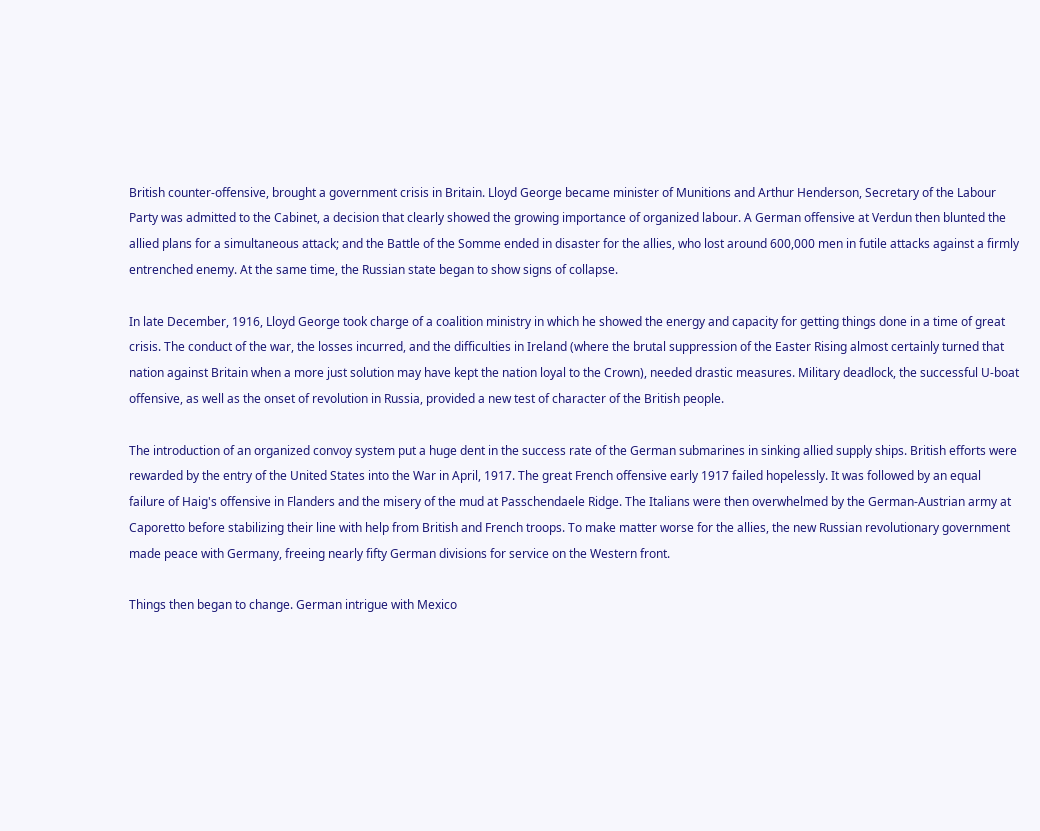British counter-offensive, brought a government crisis in Britain. Lloyd George became minister of Munitions and Arthur Henderson, Secretary of the Labour Party was admitted to the Cabinet, a decision that clearly showed the growing importance of organized labour. A German offensive at Verdun then blunted the allied plans for a simultaneous attack; and the Battle of the Somme ended in disaster for the allies, who lost around 600,000 men in futile attacks against a firmly entrenched enemy. At the same time, the Russian state began to show signs of collapse.

In late December, 1916, Lloyd George took charge of a coalition ministry in which he showed the energy and capacity for getting things done in a time of great crisis. The conduct of the war, the losses incurred, and the difficulties in Ireland (where the brutal suppression of the Easter Rising almost certainly turned that nation against Britain when a more just solution may have kept the nation loyal to the Crown), needed drastic measures. Military deadlock, the successful U-boat offensive, as well as the onset of revolution in Russia, provided a new test of character of the British people.

The introduction of an organized convoy system put a huge dent in the success rate of the German submarines in sinking allied supply ships. British efforts were rewarded by the entry of the United States into the War in April, 1917. The great French offensive early 1917 failed hopelessly. It was followed by an equal failure of Haig's offensive in Flanders and the misery of the mud at Passchendaele Ridge. The Italians were then overwhelmed by the German-Austrian army at Caporetto before stabilizing their line with help from British and French troops. To make matter worse for the allies, the new Russian revolutionary government made peace with Germany, freeing nearly fifty German divisions for service on the Western front.

Things then began to change. German intrigue with Mexico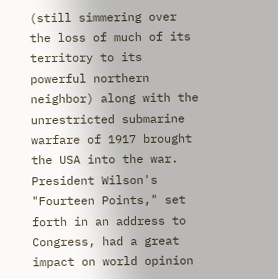(still simmering over the loss of much of its territory to its powerful northern neighbor) along with the unrestricted submarine warfare of 1917 brought the USA into the war. President Wilson's "Fourteen Points," set forth in an address to Congress, had a great impact on world opinion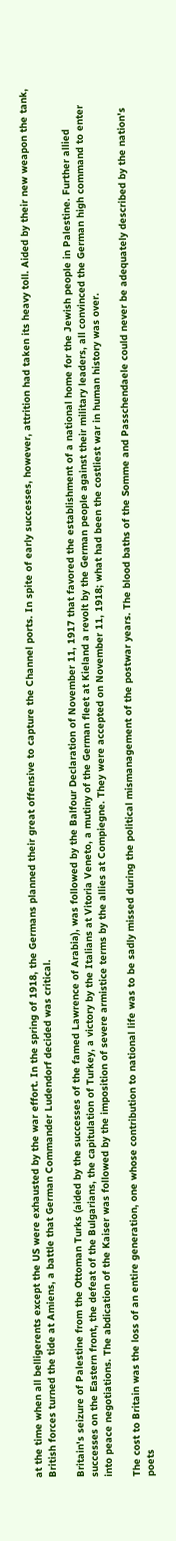at the time when all belligerents except the US were exhausted by the war effort. In the spring of 1918, the Germans planned their great offensive to capture the Channel ports. In spite of early successes, however, attrition had taken its heavy toll. Aided by their new weapon the tank, British forces turned the tide at Amiens, a battle that German Commander Ludendorf decided was critical.

Britain's seizure of Palestine from the Ottoman Turks (aided by the successes of the famed Lawrence of Arabia), was followed by the Balfour Declaration of November 11, 1917 that favored the establishment of a national home for the Jewish people in Palestine. Further allied successes on the Eastern front, the defeat of the Bulgarians, the capitulation of Turkey, a victory by the Italians at Vitoria Veneto, a mutiny of the German fleet at Kieland a revolt by the German people against their military leaders, all convinced the German high command to enter into peace negotiations. The abdication of the Kaiser was followed by the imposition of severe armistice terms by the allies at Compiegne. They were accepted on November 11, 1918; what had been the costliest war in human history was over.

The cost to Britain was the loss of an entire generation, one whose contribution to national life was to be sadly missed during the political mismanagement of the postwar years. The blood baths of the Somme and Passchendaele could never be adequately described by the nation's poets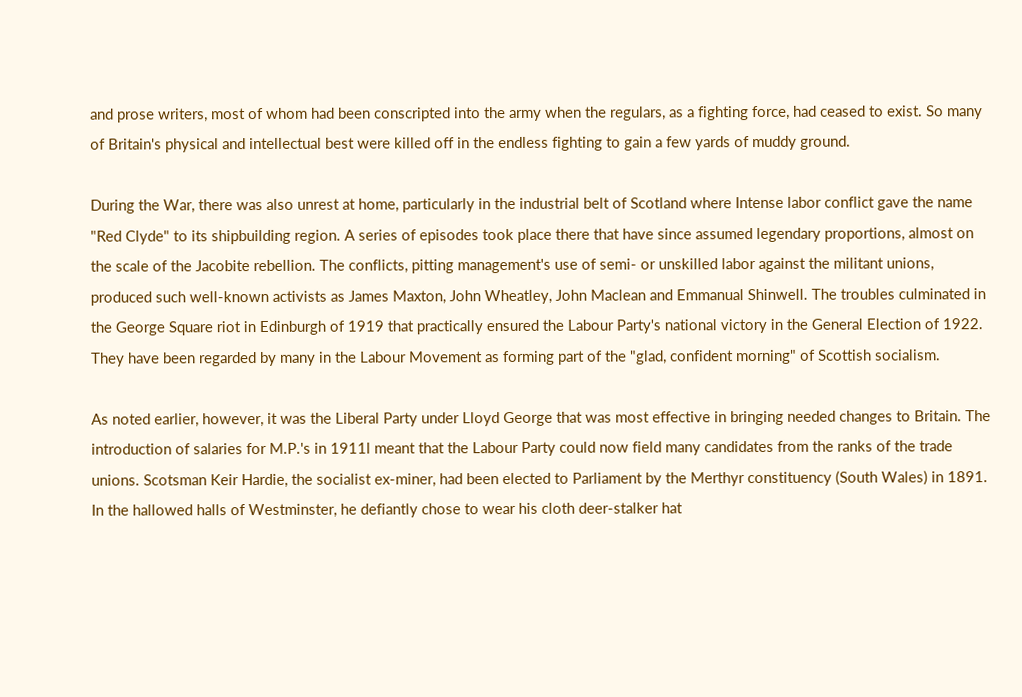and prose writers, most of whom had been conscripted into the army when the regulars, as a fighting force, had ceased to exist. So many of Britain's physical and intellectual best were killed off in the endless fighting to gain a few yards of muddy ground.

During the War, there was also unrest at home, particularly in the industrial belt of Scotland where Intense labor conflict gave the name "Red Clyde" to its shipbuilding region. A series of episodes took place there that have since assumed legendary proportions, almost on the scale of the Jacobite rebellion. The conflicts, pitting management's use of semi- or unskilled labor against the militant unions, produced such well-known activists as James Maxton, John Wheatley, John Maclean and Emmanual Shinwell. The troubles culminated in the George Square riot in Edinburgh of 1919 that practically ensured the Labour Party's national victory in the General Election of 1922. They have been regarded by many in the Labour Movement as forming part of the "glad, confident morning" of Scottish socialism.

As noted earlier, however, it was the Liberal Party under Lloyd George that was most effective in bringing needed changes to Britain. The introduction of salaries for M.P.'s in 1911l meant that the Labour Party could now field many candidates from the ranks of the trade unions. Scotsman Keir Hardie, the socialist ex-miner, had been elected to Parliament by the Merthyr constituency (South Wales) in 1891. In the hallowed halls of Westminster, he defiantly chose to wear his cloth deer-stalker hat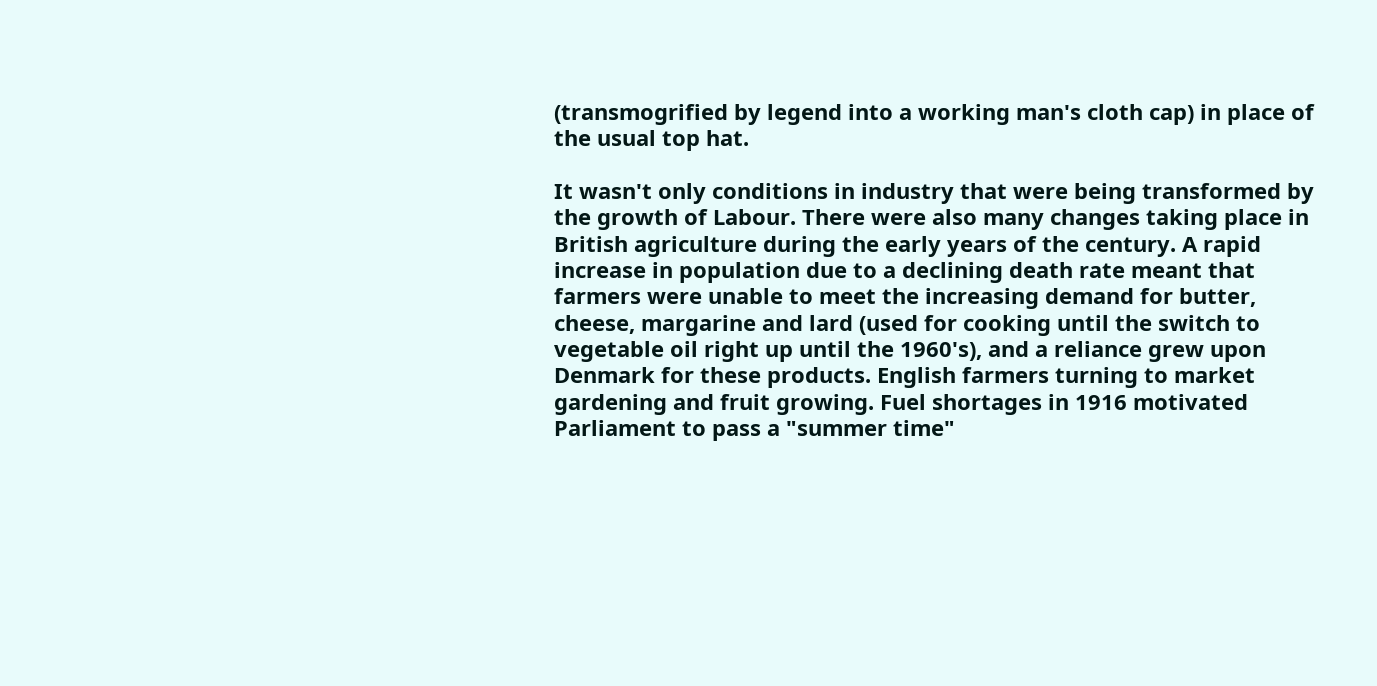(transmogrified by legend into a working man's cloth cap) in place of the usual top hat.

It wasn't only conditions in industry that were being transformed by the growth of Labour. There were also many changes taking place in British agriculture during the early years of the century. A rapid increase in population due to a declining death rate meant that farmers were unable to meet the increasing demand for butter, cheese, margarine and lard (used for cooking until the switch to vegetable oil right up until the 1960's), and a reliance grew upon Denmark for these products. English farmers turning to market gardening and fruit growing. Fuel shortages in 1916 motivated Parliament to pass a "summer time"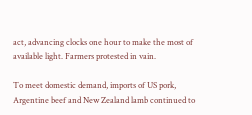act, advancing clocks one hour to make the most of available light. Farmers protested in vain.

To meet domestic demand, imports of US pork, Argentine beef and New Zealand lamb continued to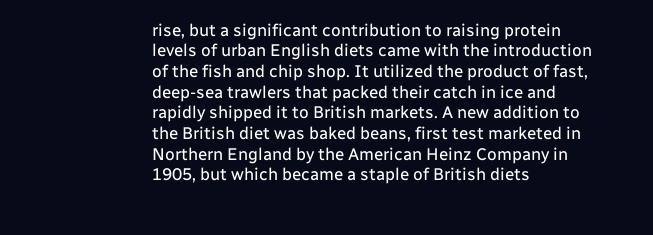rise, but a significant contribution to raising protein levels of urban English diets came with the introduction of the fish and chip shop. It utilized the product of fast, deep-sea trawlers that packed their catch in ice and rapidly shipped it to British markets. A new addition to the British diet was baked beans, first test marketed in Northern England by the American Heinz Company in 1905, but which became a staple of British diets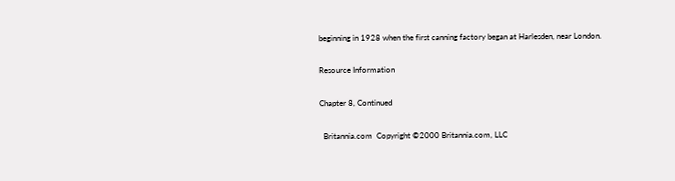beginning in 1928 when the first canning factory began at Harlesden, near London.

Resource Information

Chapter 8, Continued

  Britannia.com  Copyright ©2000 Britannia.com, LLC